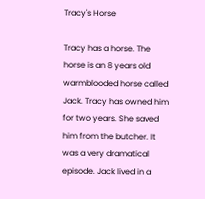Tracy's Horse

Tracy has a horse. The horse is an 8 years old warmblooded horse called Jack. Tracy has owned him for two years. She saved him from the butcher. It was a very dramatical episode. Jack lived in a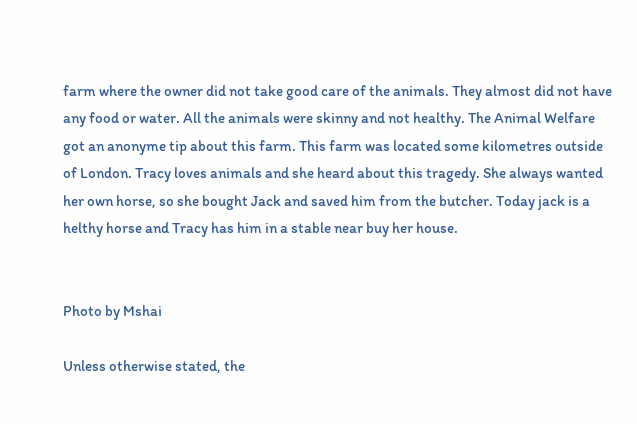farm where the owner did not take good care of the animals. They almost did not have any food or water. All the animals were skinny and not healthy. The Animal Welfare got an anonyme tip about this farm. This farm was located some kilometres outside of London. Tracy loves animals and she heard about this tragedy. She always wanted her own horse, so she bought Jack and saved him from the butcher. Today jack is a helthy horse and Tracy has him in a stable near buy her house.


Photo by Mshai

Unless otherwise stated, the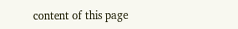content of this page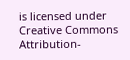is licensed under Creative Commons Attribution-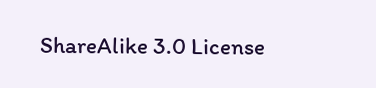ShareAlike 3.0 License